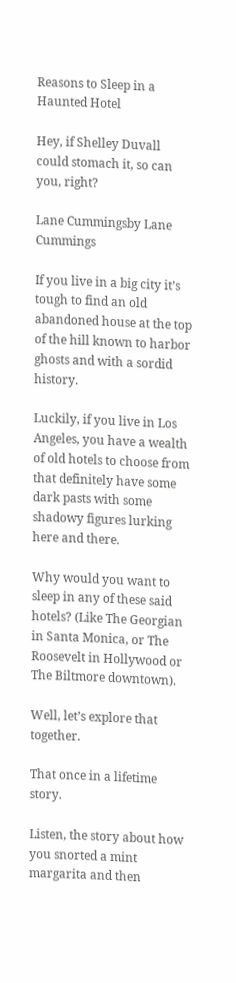Reasons to Sleep in a Haunted Hotel

Hey, if Shelley Duvall could stomach it, so can you, right?

Lane Cummingsby Lane Cummings

If you live in a big city it’s tough to find an old abandoned house at the top of the hill known to harbor ghosts and with a sordid history.

Luckily, if you live in Los Angeles, you have a wealth of old hotels to choose from that definitely have some dark pasts with some shadowy figures lurking here and there.

Why would you want to sleep in any of these said hotels? (Like The Georgian in Santa Monica, or The Roosevelt in Hollywood or The Biltmore downtown).

Well, let’s explore that together.

That once in a lifetime story.

Listen, the story about how you snorted a mint margarita and then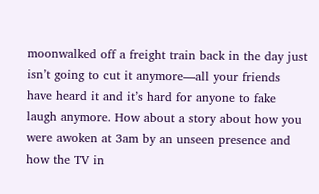moonwalked off a freight train back in the day just isn’t going to cut it anymore—all your friends have heard it and it’s hard for anyone to fake laugh anymore. How about a story about how you were awoken at 3am by an unseen presence and how the TV in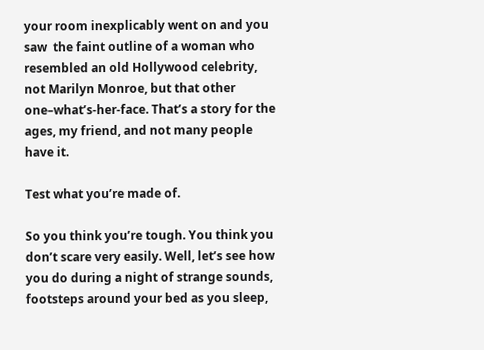your room inexplicably went on and you saw  the faint outline of a woman who resembled an old Hollywood celebrity, not Marilyn Monroe, but that other one–what’s-her-face. That’s a story for the ages, my friend, and not many people have it.

Test what you’re made of.

So you think you’re tough. You think you don’t scare very easily. Well, let’s see how you do during a night of strange sounds, footsteps around your bed as you sleep,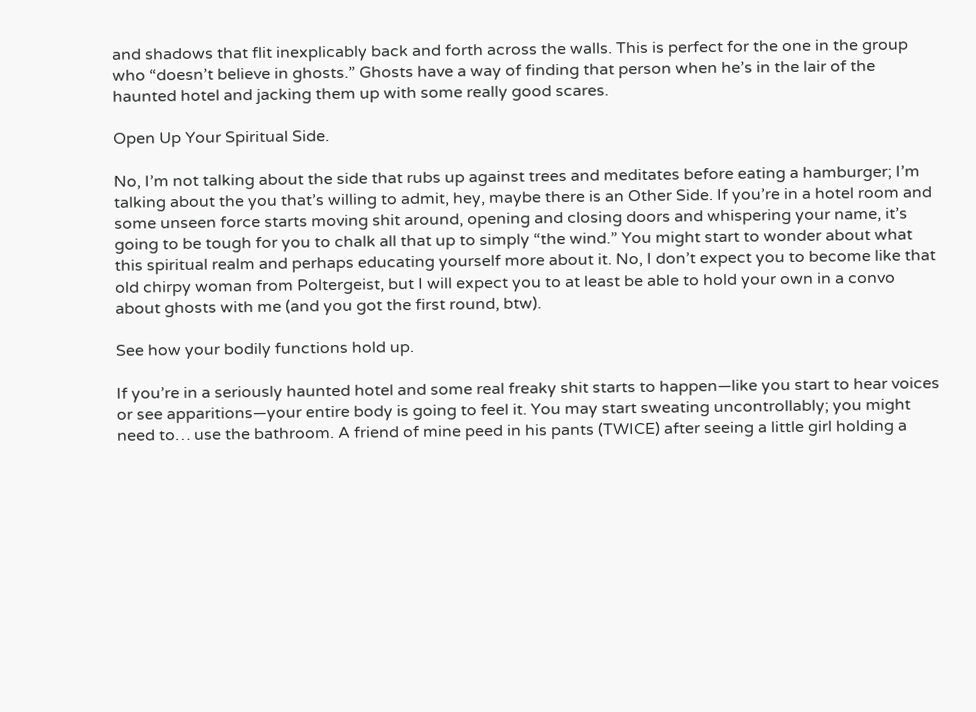and shadows that flit inexplicably back and forth across the walls. This is perfect for the one in the group who “doesn’t believe in ghosts.” Ghosts have a way of finding that person when he’s in the lair of the haunted hotel and jacking them up with some really good scares.

Open Up Your Spiritual Side.

No, I’m not talking about the side that rubs up against trees and meditates before eating a hamburger; I’m talking about the you that’s willing to admit, hey, maybe there is an Other Side. If you’re in a hotel room and some unseen force starts moving shit around, opening and closing doors and whispering your name, it’s going to be tough for you to chalk all that up to simply “the wind.” You might start to wonder about what this spiritual realm and perhaps educating yourself more about it. No, I don’t expect you to become like that old chirpy woman from Poltergeist, but I will expect you to at least be able to hold your own in a convo about ghosts with me (and you got the first round, btw).

See how your bodily functions hold up.

If you’re in a seriously haunted hotel and some real freaky shit starts to happen—like you start to hear voices or see apparitions—your entire body is going to feel it. You may start sweating uncontrollably; you might need to… use the bathroom. A friend of mine peed in his pants (TWICE) after seeing a little girl holding a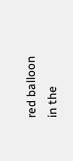red balloon in the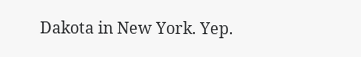Dakota in New York. Yep.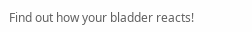Find out how your bladder reacts!